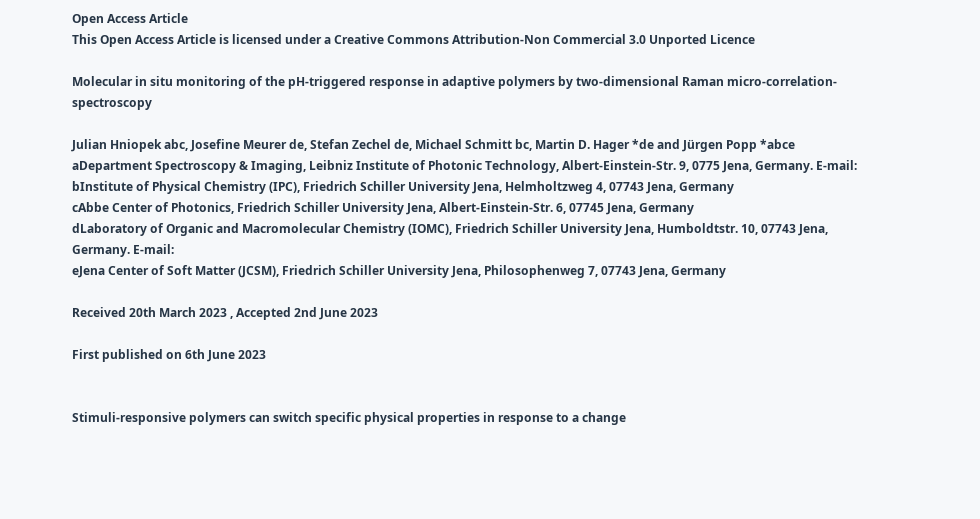Open Access Article
This Open Access Article is licensed under a Creative Commons Attribution-Non Commercial 3.0 Unported Licence

Molecular in situ monitoring of the pH-triggered response in adaptive polymers by two-dimensional Raman micro-correlation-spectroscopy

Julian Hniopek abc, Josefine Meurer de, Stefan Zechel de, Michael Schmitt bc, Martin D. Hager *de and Jürgen Popp *abce
aDepartment Spectroscopy & Imaging, Leibniz Institute of Photonic Technology, Albert-Einstein-Str. 9, 0775 Jena, Germany. E-mail:
bInstitute of Physical Chemistry (IPC), Friedrich Schiller University Jena, Helmholtzweg 4, 07743 Jena, Germany
cAbbe Center of Photonics, Friedrich Schiller University Jena, Albert-Einstein-Str. 6, 07745 Jena, Germany
dLaboratory of Organic and Macromolecular Chemistry (IOMC), Friedrich Schiller University Jena, Humboldtstr. 10, 07743 Jena, Germany. E-mail:
eJena Center of Soft Matter (JCSM), Friedrich Schiller University Jena, Philosophenweg 7, 07743 Jena, Germany

Received 20th March 2023 , Accepted 2nd June 2023

First published on 6th June 2023


Stimuli-responsive polymers can switch specific physical properties in response to a change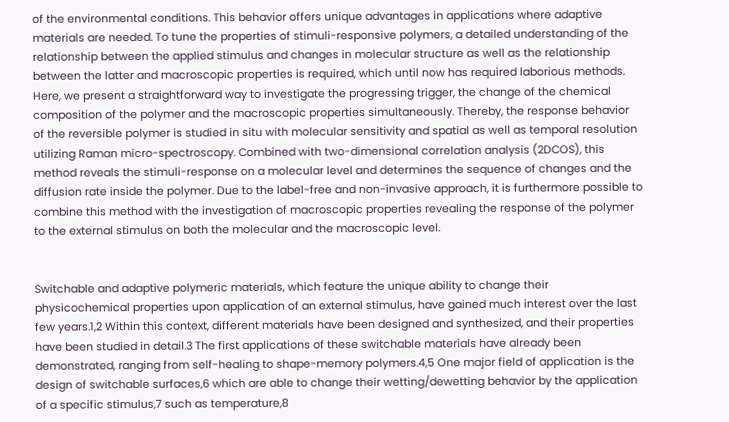of the environmental conditions. This behavior offers unique advantages in applications where adaptive materials are needed. To tune the properties of stimuli-responsive polymers, a detailed understanding of the relationship between the applied stimulus and changes in molecular structure as well as the relationship between the latter and macroscopic properties is required, which until now has required laborious methods. Here, we present a straightforward way to investigate the progressing trigger, the change of the chemical composition of the polymer and the macroscopic properties simultaneously. Thereby, the response behavior of the reversible polymer is studied in situ with molecular sensitivity and spatial as well as temporal resolution utilizing Raman micro-spectroscopy. Combined with two-dimensional correlation analysis (2DCOS), this method reveals the stimuli-response on a molecular level and determines the sequence of changes and the diffusion rate inside the polymer. Due to the label-free and non-invasive approach, it is furthermore possible to combine this method with the investigation of macroscopic properties revealing the response of the polymer to the external stimulus on both the molecular and the macroscopic level.


Switchable and adaptive polymeric materials, which feature the unique ability to change their physicochemical properties upon application of an external stimulus, have gained much interest over the last few years.1,2 Within this context, different materials have been designed and synthesized, and their properties have been studied in detail.3 The first applications of these switchable materials have already been demonstrated, ranging from self-healing to shape-memory polymers.4,5 One major field of application is the design of switchable surfaces,6 which are able to change their wetting/dewetting behavior by the application of a specific stimulus,7 such as temperature,8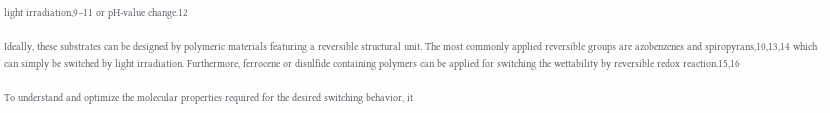light irradiation,9–11 or pH-value change.12

Ideally, these substrates can be designed by polymeric materials featuring a reversible structural unit. The most commonly applied reversible groups are azobenzenes and spiropyrans,10,13,14 which can simply be switched by light irradiation. Furthermore, ferrocene or disulfide containing polymers can be applied for switching the wettability by reversible redox reaction.15,16

To understand and optimize the molecular properties required for the desired switching behavior, it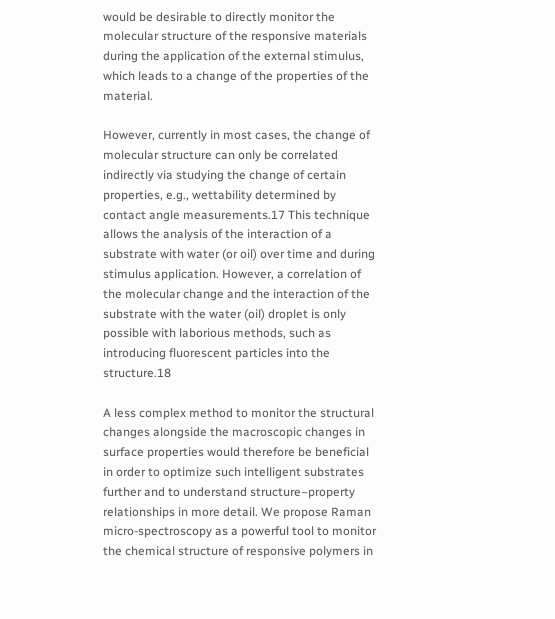would be desirable to directly monitor the molecular structure of the responsive materials during the application of the external stimulus, which leads to a change of the properties of the material.

However, currently in most cases, the change of molecular structure can only be correlated indirectly via studying the change of certain properties, e.g., wettability determined by contact angle measurements.17 This technique allows the analysis of the interaction of a substrate with water (or oil) over time and during stimulus application. However, a correlation of the molecular change and the interaction of the substrate with the water (oil) droplet is only possible with laborious methods, such as introducing fluorescent particles into the structure.18

A less complex method to monitor the structural changes alongside the macroscopic changes in surface properties would therefore be beneficial in order to optimize such intelligent substrates further and to understand structure–property relationships in more detail. We propose Raman micro-spectroscopy as a powerful tool to monitor the chemical structure of responsive polymers in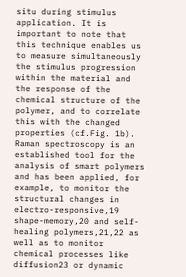situ during stimulus application. It is important to note that this technique enables us to measure simultaneously the stimulus progression within the material and the response of the chemical structure of the polymer, and to correlate this with the changed properties (cf.Fig. 1b). Raman spectroscopy is an established tool for the analysis of smart polymers and has been applied, for example, to monitor the structural changes in electro-responsive,19 shape-memory,20 and self-healing polymers,21,22 as well as to monitor chemical processes like diffusion23 or dynamic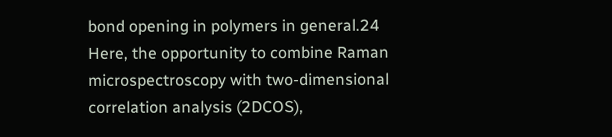bond opening in polymers in general.24 Here, the opportunity to combine Raman microspectroscopy with two-dimensional correlation analysis (2DCOS),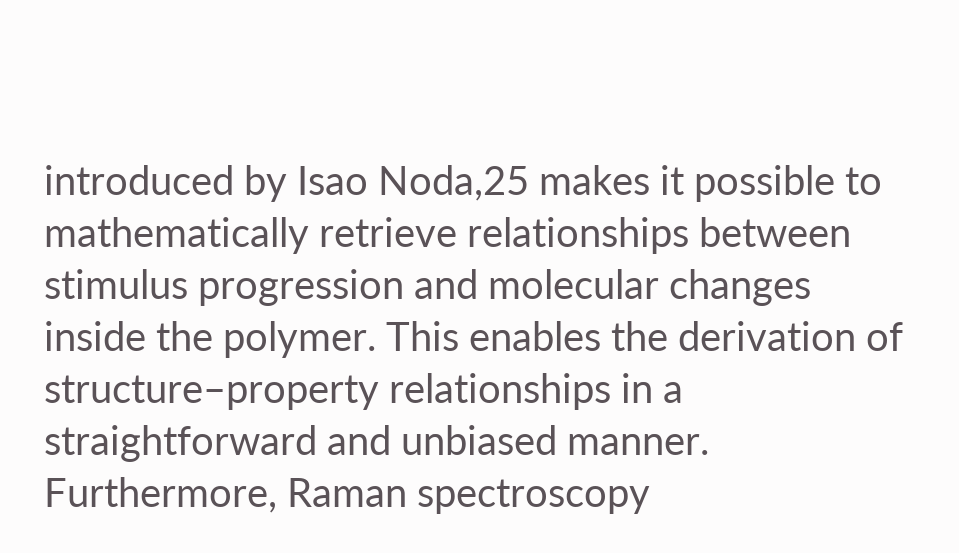introduced by Isao Noda,25 makes it possible to mathematically retrieve relationships between stimulus progression and molecular changes inside the polymer. This enables the derivation of structure–property relationships in a straightforward and unbiased manner. Furthermore, Raman spectroscopy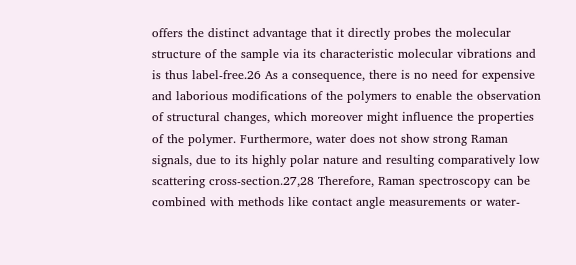offers the distinct advantage that it directly probes the molecular structure of the sample via its characteristic molecular vibrations and is thus label-free.26 As a consequence, there is no need for expensive and laborious modifications of the polymers to enable the observation of structural changes, which moreover might influence the properties of the polymer. Furthermore, water does not show strong Raman signals, due to its highly polar nature and resulting comparatively low scattering cross-section.27,28 Therefore, Raman spectroscopy can be combined with methods like contact angle measurements or water-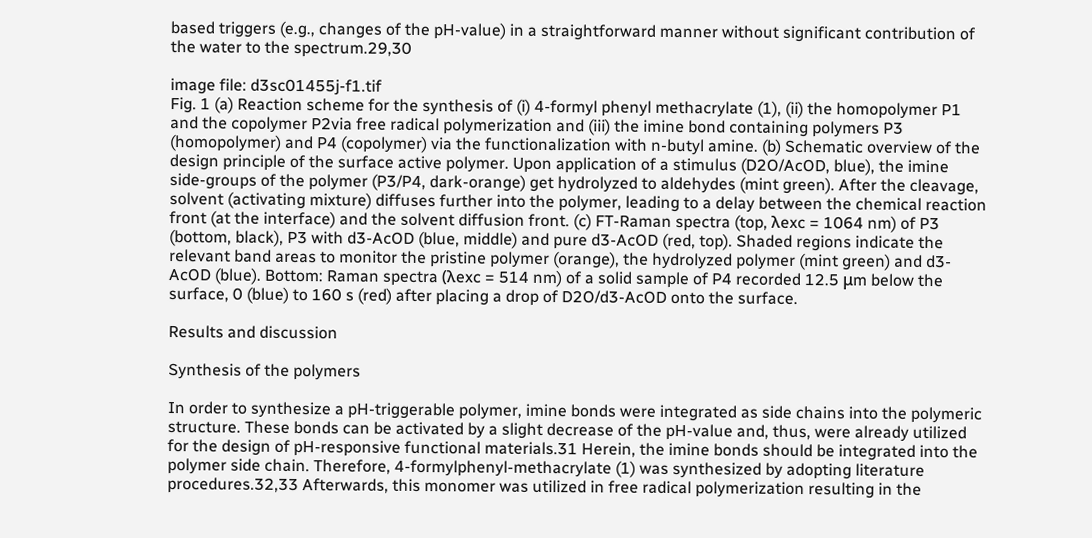based triggers (e.g., changes of the pH-value) in a straightforward manner without significant contribution of the water to the spectrum.29,30

image file: d3sc01455j-f1.tif
Fig. 1 (a) Reaction scheme for the synthesis of (i) 4-formyl phenyl methacrylate (1), (ii) the homopolymer P1 and the copolymer P2via free radical polymerization and (iii) the imine bond containing polymers P3 (homopolymer) and P4 (copolymer) via the functionalization with n-butyl amine. (b) Schematic overview of the design principle of the surface active polymer. Upon application of a stimulus (D2O/AcOD, blue), the imine side-groups of the polymer (P3/P4, dark-orange) get hydrolyzed to aldehydes (mint green). After the cleavage, solvent (activating mixture) diffuses further into the polymer, leading to a delay between the chemical reaction front (at the interface) and the solvent diffusion front. (c) FT-Raman spectra (top, λexc = 1064 nm) of P3 (bottom, black), P3 with d3-AcOD (blue, middle) and pure d3-AcOD (red, top). Shaded regions indicate the relevant band areas to monitor the pristine polymer (orange), the hydrolyzed polymer (mint green) and d3-AcOD (blue). Bottom: Raman spectra (λexc = 514 nm) of a solid sample of P4 recorded 12.5 μm below the surface, 0 (blue) to 160 s (red) after placing a drop of D2O/d3-AcOD onto the surface.

Results and discussion

Synthesis of the polymers

In order to synthesize a pH-triggerable polymer, imine bonds were integrated as side chains into the polymeric structure. These bonds can be activated by a slight decrease of the pH-value and, thus, were already utilized for the design of pH-responsive functional materials.31 Herein, the imine bonds should be integrated into the polymer side chain. Therefore, 4-formylphenyl-methacrylate (1) was synthesized by adopting literature procedures.32,33 Afterwards, this monomer was utilized in free radical polymerization resulting in the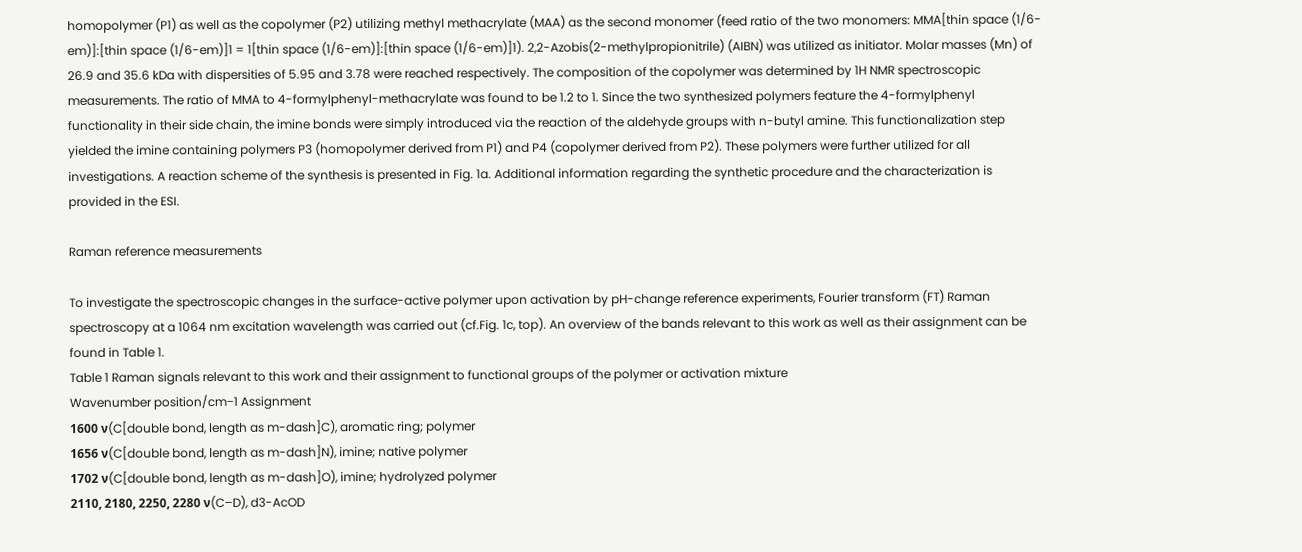homopolymer (P1) as well as the copolymer (P2) utilizing methyl methacrylate (MAA) as the second monomer (feed ratio of the two monomers: MMA[thin space (1/6-em)]:[thin space (1/6-em)]1 = 1[thin space (1/6-em)]:[thin space (1/6-em)]1). 2,2-Azobis(2-methylpropionitrile) (AIBN) was utilized as initiator. Molar masses (Mn) of 26.9 and 35.6 kDa with dispersities of 5.95 and 3.78 were reached respectively. The composition of the copolymer was determined by 1H NMR spectroscopic measurements. The ratio of MMA to 4-formylphenyl-methacrylate was found to be 1.2 to 1. Since the two synthesized polymers feature the 4-formylphenyl functionality in their side chain, the imine bonds were simply introduced via the reaction of the aldehyde groups with n-butyl amine. This functionalization step yielded the imine containing polymers P3 (homopolymer derived from P1) and P4 (copolymer derived from P2). These polymers were further utilized for all investigations. A reaction scheme of the synthesis is presented in Fig. 1a. Additional information regarding the synthetic procedure and the characterization is provided in the ESI.

Raman reference measurements

To investigate the spectroscopic changes in the surface-active polymer upon activation by pH-change reference experiments, Fourier transform (FT) Raman spectroscopy at a 1064 nm excitation wavelength was carried out (cf.Fig. 1c, top). An overview of the bands relevant to this work as well as their assignment can be found in Table 1.
Table 1 Raman signals relevant to this work and their assignment to functional groups of the polymer or activation mixture
Wavenumber position/cm−1 Assignment
1600 ν(C[double bond, length as m-dash]C), aromatic ring; polymer
1656 ν(C[double bond, length as m-dash]N), imine; native polymer
1702 ν(C[double bond, length as m-dash]O), imine; hydrolyzed polymer
2110, 2180, 2250, 2280 ν(C–D), d3-AcOD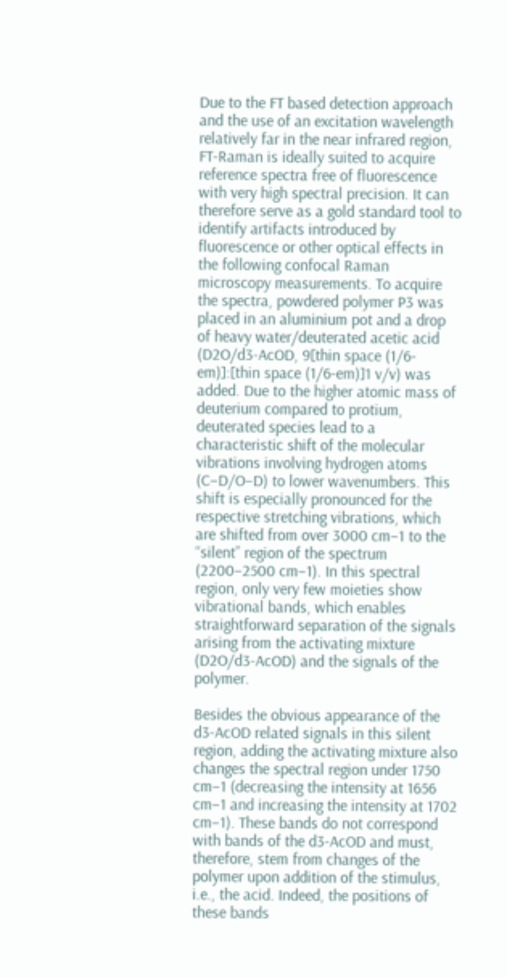Due to the FT based detection approach and the use of an excitation wavelength relatively far in the near infrared region, FT-Raman is ideally suited to acquire reference spectra free of fluorescence with very high spectral precision. It can therefore serve as a gold standard tool to identify artifacts introduced by fluorescence or other optical effects in the following confocal Raman microscopy measurements. To acquire the spectra, powdered polymer P3 was placed in an aluminium pot and a drop of heavy water/deuterated acetic acid (D2O/d3-AcOD, 9[thin space (1/6-em)]:[thin space (1/6-em)]1 v/v) was added. Due to the higher atomic mass of deuterium compared to protium, deuterated species lead to a characteristic shift of the molecular vibrations involving hydrogen atoms (C–D/O–D) to lower wavenumbers. This shift is especially pronounced for the respective stretching vibrations, which are shifted from over 3000 cm−1 to the “silent” region of the spectrum (2200–2500 cm−1). In this spectral region, only very few moieties show vibrational bands, which enables straightforward separation of the signals arising from the activating mixture (D2O/d3-AcOD) and the signals of the polymer.

Besides the obvious appearance of the d3-AcOD related signals in this silent region, adding the activating mixture also changes the spectral region under 1750 cm−1 (decreasing the intensity at 1656 cm−1 and increasing the intensity at 1702 cm−1). These bands do not correspond with bands of the d3-AcOD and must, therefore, stem from changes of the polymer upon addition of the stimulus, i.e., the acid. Indeed, the positions of these bands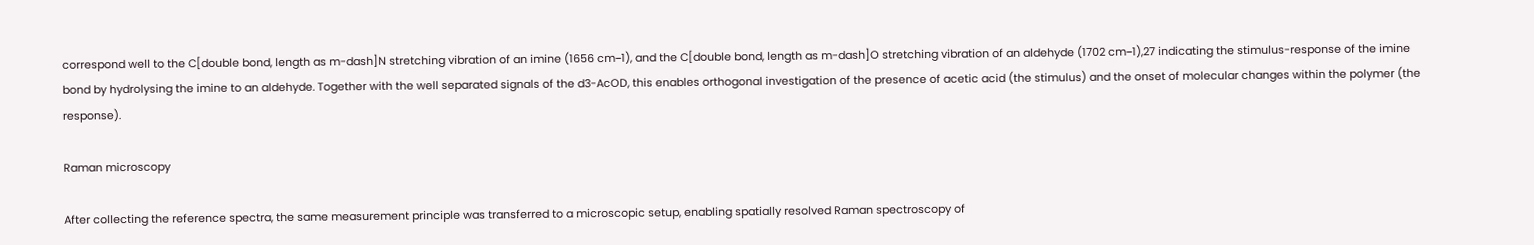correspond well to the C[double bond, length as m-dash]N stretching vibration of an imine (1656 cm−1), and the C[double bond, length as m-dash]O stretching vibration of an aldehyde (1702 cm−1),27 indicating the stimulus-response of the imine bond by hydrolysing the imine to an aldehyde. Together with the well separated signals of the d3-AcOD, this enables orthogonal investigation of the presence of acetic acid (the stimulus) and the onset of molecular changes within the polymer (the response).

Raman microscopy

After collecting the reference spectra, the same measurement principle was transferred to a microscopic setup, enabling spatially resolved Raman spectroscopy of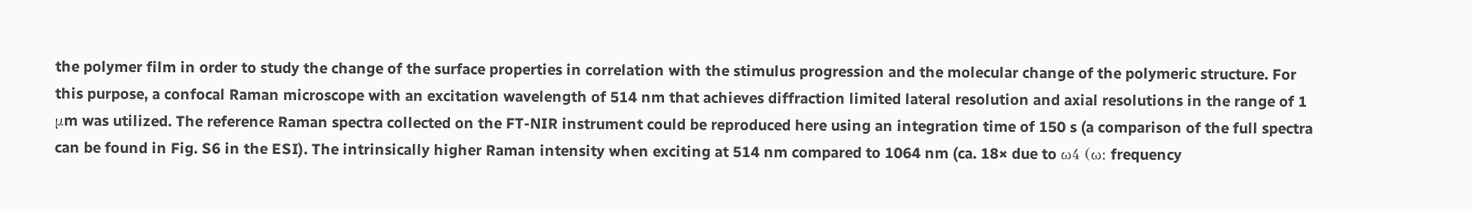the polymer film in order to study the change of the surface properties in correlation with the stimulus progression and the molecular change of the polymeric structure. For this purpose, a confocal Raman microscope with an excitation wavelength of 514 nm that achieves diffraction limited lateral resolution and axial resolutions in the range of 1 μm was utilized. The reference Raman spectra collected on the FT-NIR instrument could be reproduced here using an integration time of 150 s (a comparison of the full spectra can be found in Fig. S6 in the ESI). The intrinsically higher Raman intensity when exciting at 514 nm compared to 1064 nm (ca. 18× due to ω4 (ω: frequency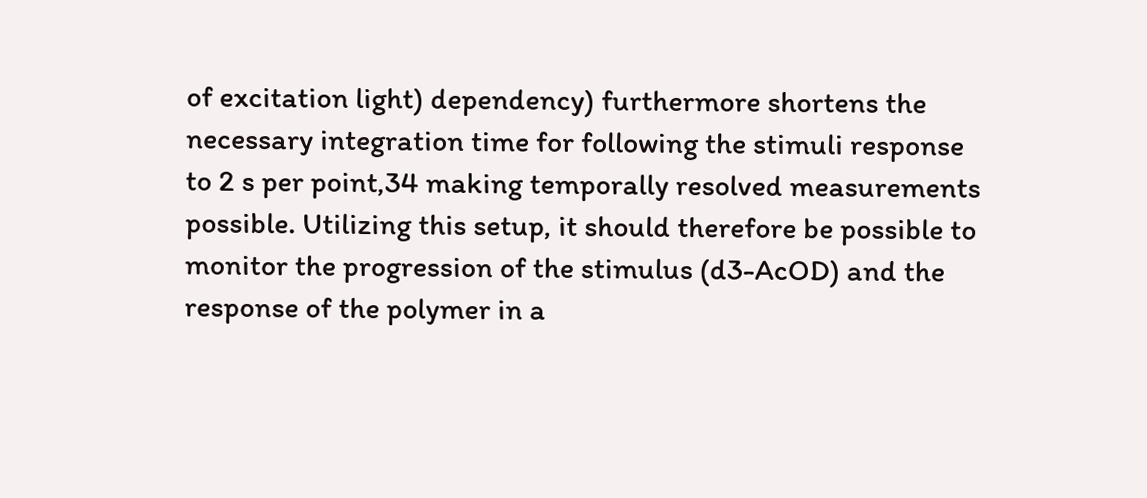of excitation light) dependency) furthermore shortens the necessary integration time for following the stimuli response to 2 s per point,34 making temporally resolved measurements possible. Utilizing this setup, it should therefore be possible to monitor the progression of the stimulus (d3-AcOD) and the response of the polymer in a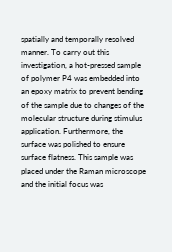spatially and temporally resolved manner. To carry out this investigation, a hot-pressed sample of polymer P4 was embedded into an epoxy matrix to prevent bending of the sample due to changes of the molecular structure during stimulus application. Furthermore, the surface was polished to ensure surface flatness. This sample was placed under the Raman microscope and the initial focus was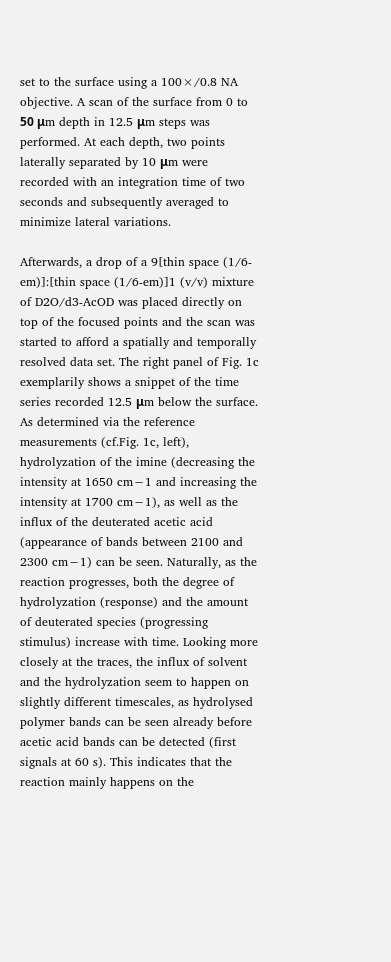set to the surface using a 100×/0.8 NA objective. A scan of the surface from 0 to 50 μm depth in 12.5 μm steps was performed. At each depth, two points laterally separated by 10 μm were recorded with an integration time of two seconds and subsequently averaged to minimize lateral variations.

Afterwards, a drop of a 9[thin space (1/6-em)]:[thin space (1/6-em)]1 (v/v) mixture of D2O/d3-AcOD was placed directly on top of the focused points and the scan was started to afford a spatially and temporally resolved data set. The right panel of Fig. 1c exemplarily shows a snippet of the time series recorded 12.5 μm below the surface. As determined via the reference measurements (cf.Fig. 1c, left), hydrolyzation of the imine (decreasing the intensity at 1650 cm−1 and increasing the intensity at 1700 cm−1), as well as the influx of the deuterated acetic acid (appearance of bands between 2100 and 2300 cm−1) can be seen. Naturally, as the reaction progresses, both the degree of hydrolyzation (response) and the amount of deuterated species (progressing stimulus) increase with time. Looking more closely at the traces, the influx of solvent and the hydrolyzation seem to happen on slightly different timescales, as hydrolysed polymer bands can be seen already before acetic acid bands can be detected (first signals at 60 s). This indicates that the reaction mainly happens on the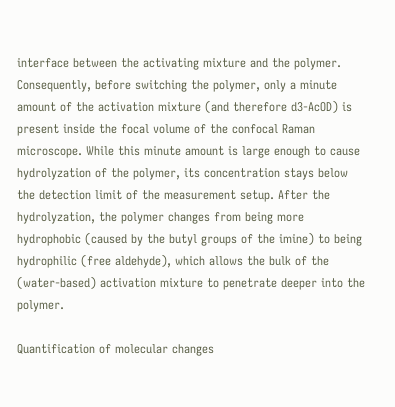interface between the activating mixture and the polymer. Consequently, before switching the polymer, only a minute amount of the activation mixture (and therefore d3-AcOD) is present inside the focal volume of the confocal Raman microscope. While this minute amount is large enough to cause hydrolyzation of the polymer, its concentration stays below the detection limit of the measurement setup. After the hydrolyzation, the polymer changes from being more hydrophobic (caused by the butyl groups of the imine) to being hydrophilic (free aldehyde), which allows the bulk of the (water-based) activation mixture to penetrate deeper into the polymer.

Quantification of molecular changes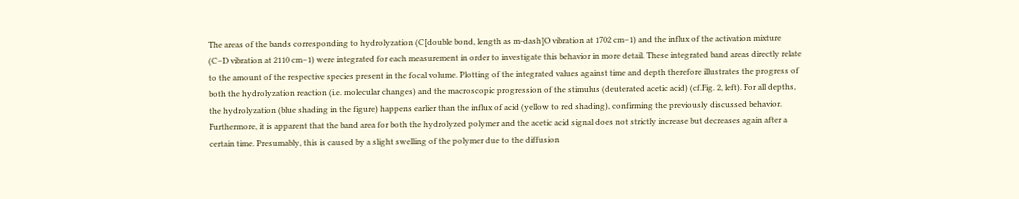The areas of the bands corresponding to hydrolyzation (C[double bond, length as m-dash]O vibration at 1702 cm−1) and the influx of the activation mixture (C–D vibration at 2110 cm−1) were integrated for each measurement in order to investigate this behavior in more detail. These integrated band areas directly relate to the amount of the respective species present in the focal volume. Plotting of the integrated values against time and depth therefore illustrates the progress of both the hydrolyzation reaction (i.e. molecular changes) and the macroscopic progression of the stimulus (deuterated acetic acid) (cf.Fig. 2, left). For all depths, the hydrolyzation (blue shading in the figure) happens earlier than the influx of acid (yellow to red shading), confirming the previously discussed behavior. Furthermore, it is apparent that the band area for both the hydrolyzed polymer and the acetic acid signal does not strictly increase but decreases again after a certain time. Presumably, this is caused by a slight swelling of the polymer due to the diffusion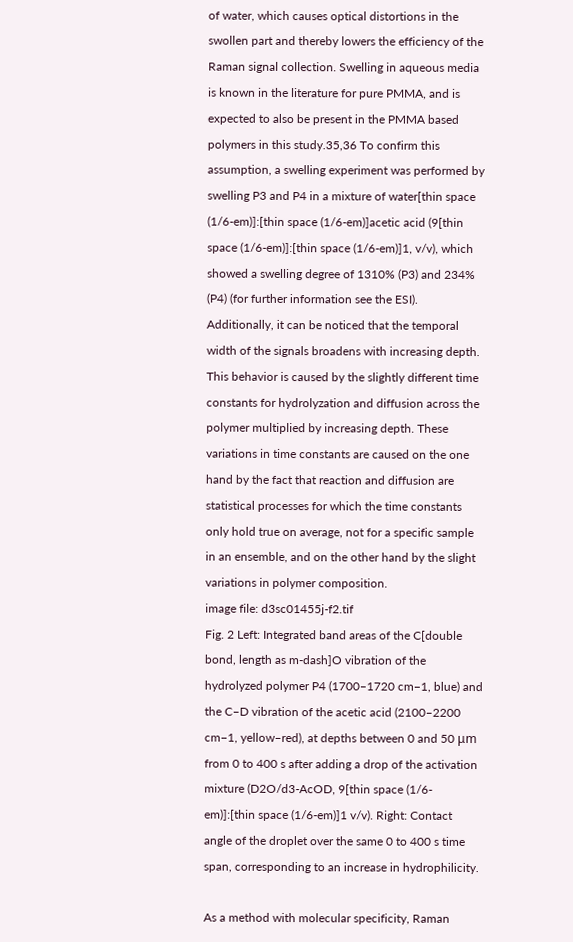of water, which causes optical distortions in the swollen part and thereby lowers the efficiency of the Raman signal collection. Swelling in aqueous media is known in the literature for pure PMMA, and is expected to also be present in the PMMA based polymers in this study.35,36 To confirm this assumption, a swelling experiment was performed by swelling P3 and P4 in a mixture of water[thin space (1/6-em)]:[thin space (1/6-em)]acetic acid (9[thin space (1/6-em)]:[thin space (1/6-em)]1, v/v), which showed a swelling degree of 1310% (P3) and 234% (P4) (for further information see the ESI). Additionally, it can be noticed that the temporal width of the signals broadens with increasing depth. This behavior is caused by the slightly different time constants for hydrolyzation and diffusion across the polymer multiplied by increasing depth. These variations in time constants are caused on the one hand by the fact that reaction and diffusion are statistical processes for which the time constants only hold true on average, not for a specific sample in an ensemble, and on the other hand by the slight variations in polymer composition.
image file: d3sc01455j-f2.tif
Fig. 2 Left: Integrated band areas of the C[double bond, length as m-dash]O vibration of the hydrolyzed polymer P4 (1700–1720 cm−1, blue) and the C–D vibration of the acetic acid (2100–2200 cm−1, yellow–red), at depths between 0 and 50 μm from 0 to 400 s after adding a drop of the activation mixture (D2O/d3-AcOD, 9[thin space (1/6-em)]:[thin space (1/6-em)]1 v/v). Right: Contact angle of the droplet over the same 0 to 400 s time span, corresponding to an increase in hydrophilicity.

As a method with molecular specificity, Raman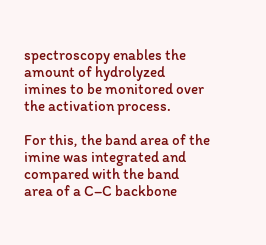spectroscopy enables the amount of hydrolyzed imines to be monitored over the activation process.

For this, the band area of the imine was integrated and compared with the band area of a C–C backbone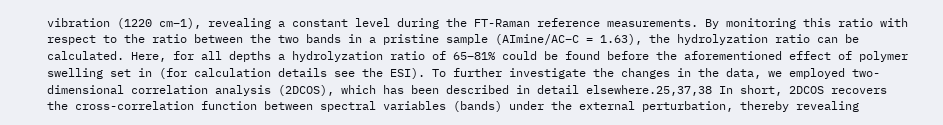vibration (1220 cm−1), revealing a constant level during the FT-Raman reference measurements. By monitoring this ratio with respect to the ratio between the two bands in a pristine sample (AImine/AC–C = 1.63), the hydrolyzation ratio can be calculated. Here, for all depths a hydrolyzation ratio of 65–81% could be found before the aforementioned effect of polymer swelling set in (for calculation details see the ESI). To further investigate the changes in the data, we employed two-dimensional correlation analysis (2DCOS), which has been described in detail elsewhere.25,37,38 In short, 2DCOS recovers the cross-correlation function between spectral variables (bands) under the external perturbation, thereby revealing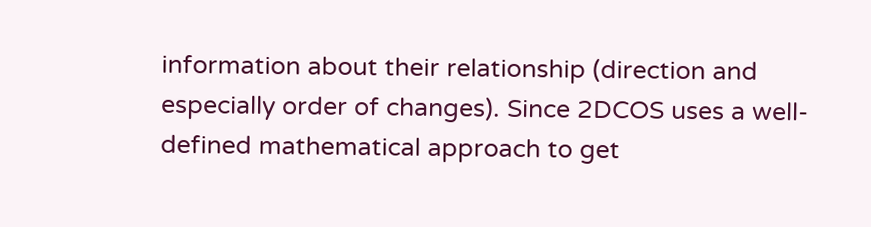information about their relationship (direction and especially order of changes). Since 2DCOS uses a well-defined mathematical approach to get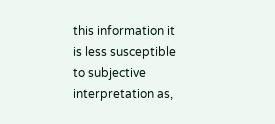this information it is less susceptible to subjective interpretation as,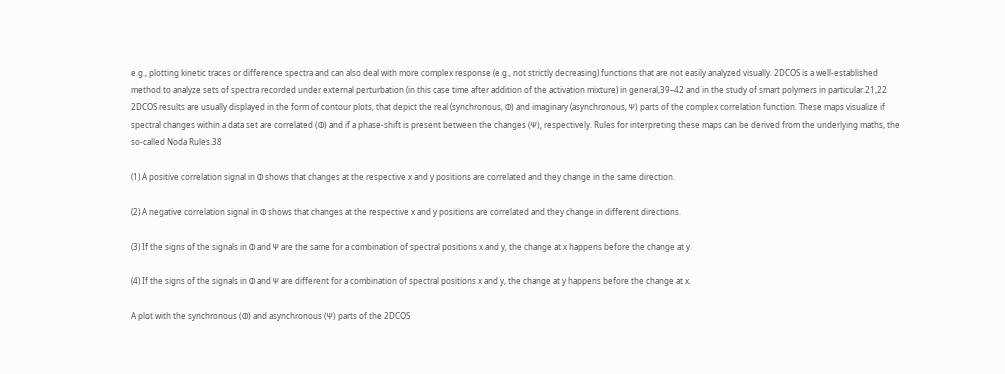e.g., plotting kinetic traces or difference spectra and can also deal with more complex response (e.g., not strictly decreasing) functions that are not easily analyzed visually. 2DCOS is a well-established method to analyze sets of spectra recorded under external perturbation (in this case time after addition of the activation mixture) in general,39–42 and in the study of smart polymers in particular.21,22 2DCOS results are usually displayed in the form of contour plots, that depict the real (synchronous, Φ) and imaginary (asynchronous, Ψ) parts of the complex correlation function. These maps visualize if spectral changes within a data set are correlated (Φ) and if a phase-shift is present between the changes (Ψ), respectively. Rules for interpreting these maps can be derived from the underlying maths, the so-called Noda Rules.38

(1) A positive correlation signal in Φ shows that changes at the respective x and y positions are correlated and they change in the same direction.

(2) A negative correlation signal in Φ shows that changes at the respective x and y positions are correlated and they change in different directions.

(3) If the signs of the signals in Φ and Ψ are the same for a combination of spectral positions x and y, the change at x happens before the change at y.

(4) If the signs of the signals in Φ and Ψ are different for a combination of spectral positions x and y, the change at y happens before the change at x.

A plot with the synchronous (Φ) and asynchronous (Ψ) parts of the 2DCOS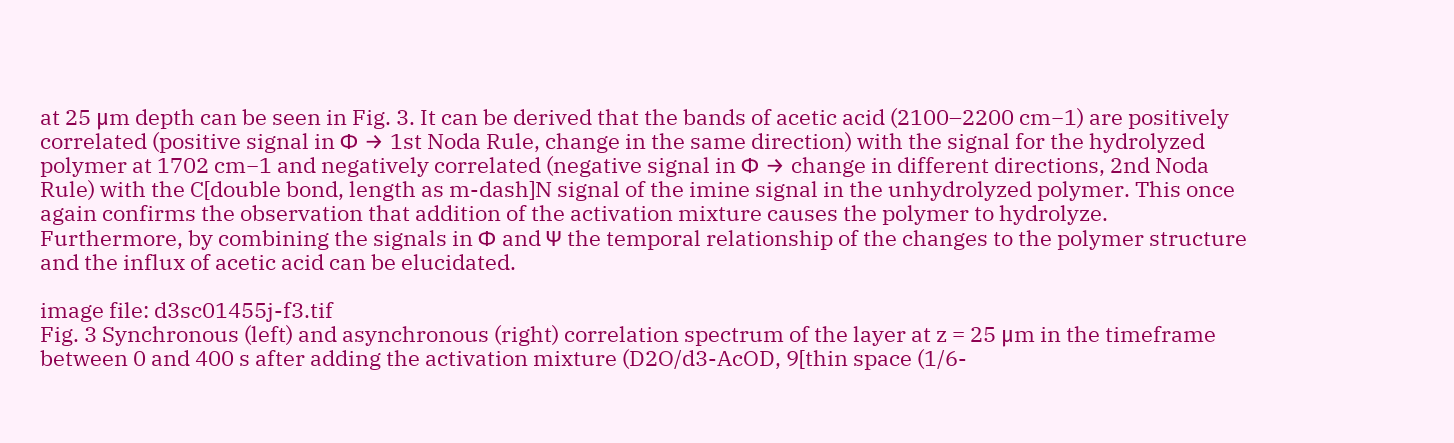at 25 μm depth can be seen in Fig. 3. It can be derived that the bands of acetic acid (2100–2200 cm−1) are positively correlated (positive signal in Φ → 1st Noda Rule, change in the same direction) with the signal for the hydrolyzed polymer at 1702 cm−1 and negatively correlated (negative signal in Φ → change in different directions, 2nd Noda Rule) with the C[double bond, length as m-dash]N signal of the imine signal in the unhydrolyzed polymer. This once again confirms the observation that addition of the activation mixture causes the polymer to hydrolyze. Furthermore, by combining the signals in Φ and Ψ the temporal relationship of the changes to the polymer structure and the influx of acetic acid can be elucidated.

image file: d3sc01455j-f3.tif
Fig. 3 Synchronous (left) and asynchronous (right) correlation spectrum of the layer at z = 25 μm in the timeframe between 0 and 400 s after adding the activation mixture (D2O/d3-AcOD, 9[thin space (1/6-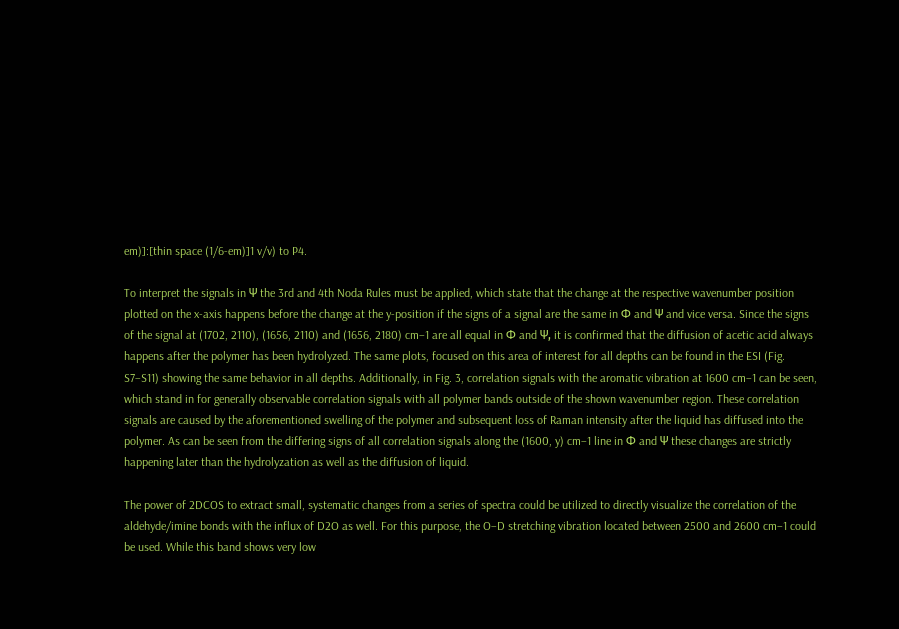em)]:[thin space (1/6-em)]1 v/v) to P4.

To interpret the signals in Ψ the 3rd and 4th Noda Rules must be applied, which state that the change at the respective wavenumber position plotted on the x-axis happens before the change at the y-position if the signs of a signal are the same in Φ and Ψ and vice versa. Since the signs of the signal at (1702, 2110), (1656, 2110) and (1656, 2180) cm−1 are all equal in Φ and Ψ, it is confirmed that the diffusion of acetic acid always happens after the polymer has been hydrolyzed. The same plots, focused on this area of interest for all depths can be found in the ESI (Fig. S7–S11) showing the same behavior in all depths. Additionally, in Fig. 3, correlation signals with the aromatic vibration at 1600 cm−1 can be seen, which stand in for generally observable correlation signals with all polymer bands outside of the shown wavenumber region. These correlation signals are caused by the aforementioned swelling of the polymer and subsequent loss of Raman intensity after the liquid has diffused into the polymer. As can be seen from the differing signs of all correlation signals along the (1600, y) cm−1 line in Φ and Ψ these changes are strictly happening later than the hydrolyzation as well as the diffusion of liquid.

The power of 2DCOS to extract small, systematic changes from a series of spectra could be utilized to directly visualize the correlation of the aldehyde/imine bonds with the influx of D2O as well. For this purpose, the O–D stretching vibration located between 2500 and 2600 cm−1 could be used. While this band shows very low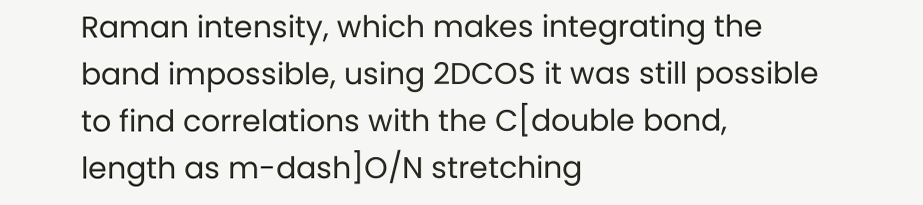Raman intensity, which makes integrating the band impossible, using 2DCOS it was still possible to find correlations with the C[double bond, length as m-dash]O/N stretching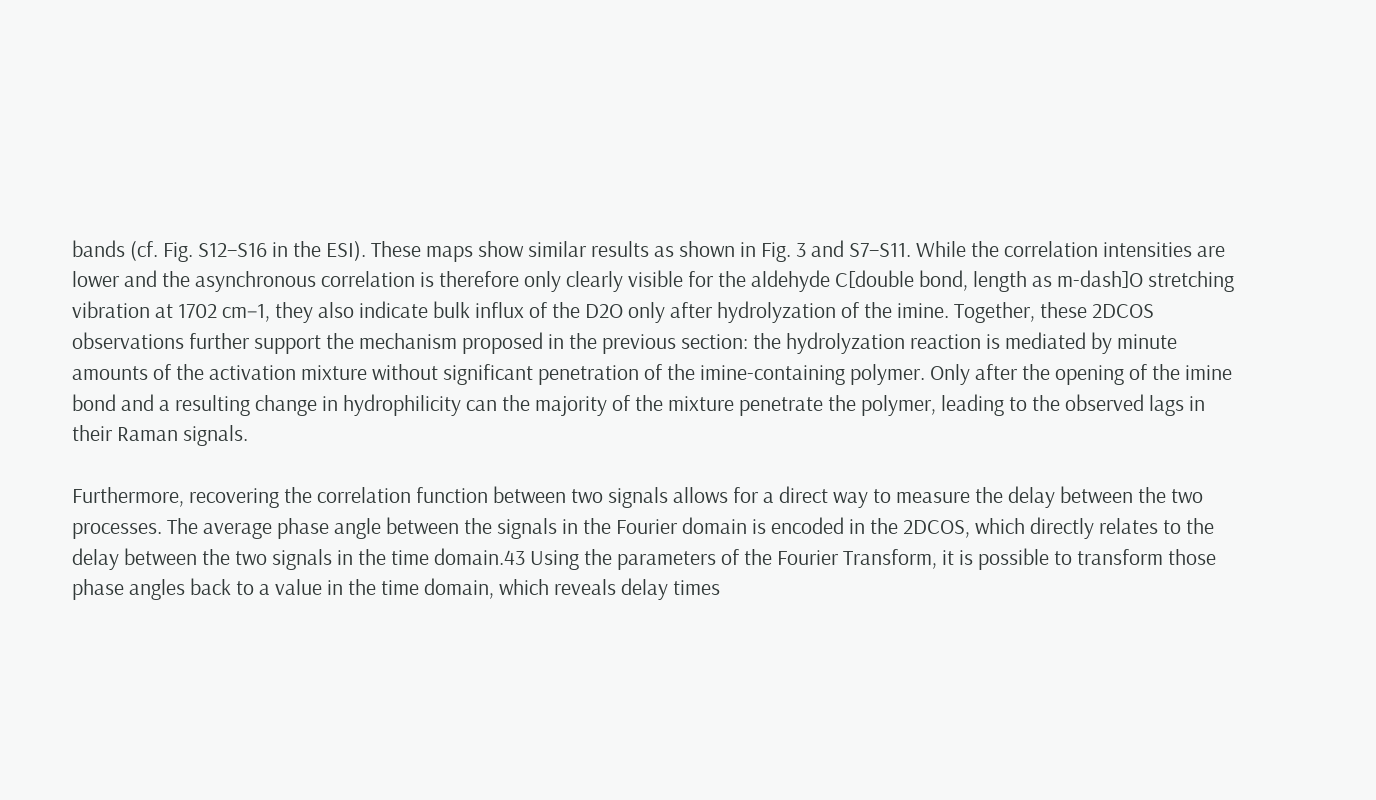bands (cf. Fig. S12–S16 in the ESI). These maps show similar results as shown in Fig. 3 and S7–S11. While the correlation intensities are lower and the asynchronous correlation is therefore only clearly visible for the aldehyde C[double bond, length as m-dash]O stretching vibration at 1702 cm−1, they also indicate bulk influx of the D2O only after hydrolyzation of the imine. Together, these 2DCOS observations further support the mechanism proposed in the previous section: the hydrolyzation reaction is mediated by minute amounts of the activation mixture without significant penetration of the imine-containing polymer. Only after the opening of the imine bond and a resulting change in hydrophilicity can the majority of the mixture penetrate the polymer, leading to the observed lags in their Raman signals.

Furthermore, recovering the correlation function between two signals allows for a direct way to measure the delay between the two processes. The average phase angle between the signals in the Fourier domain is encoded in the 2DCOS, which directly relates to the delay between the two signals in the time domain.43 Using the parameters of the Fourier Transform, it is possible to transform those phase angles back to a value in the time domain, which reveals delay times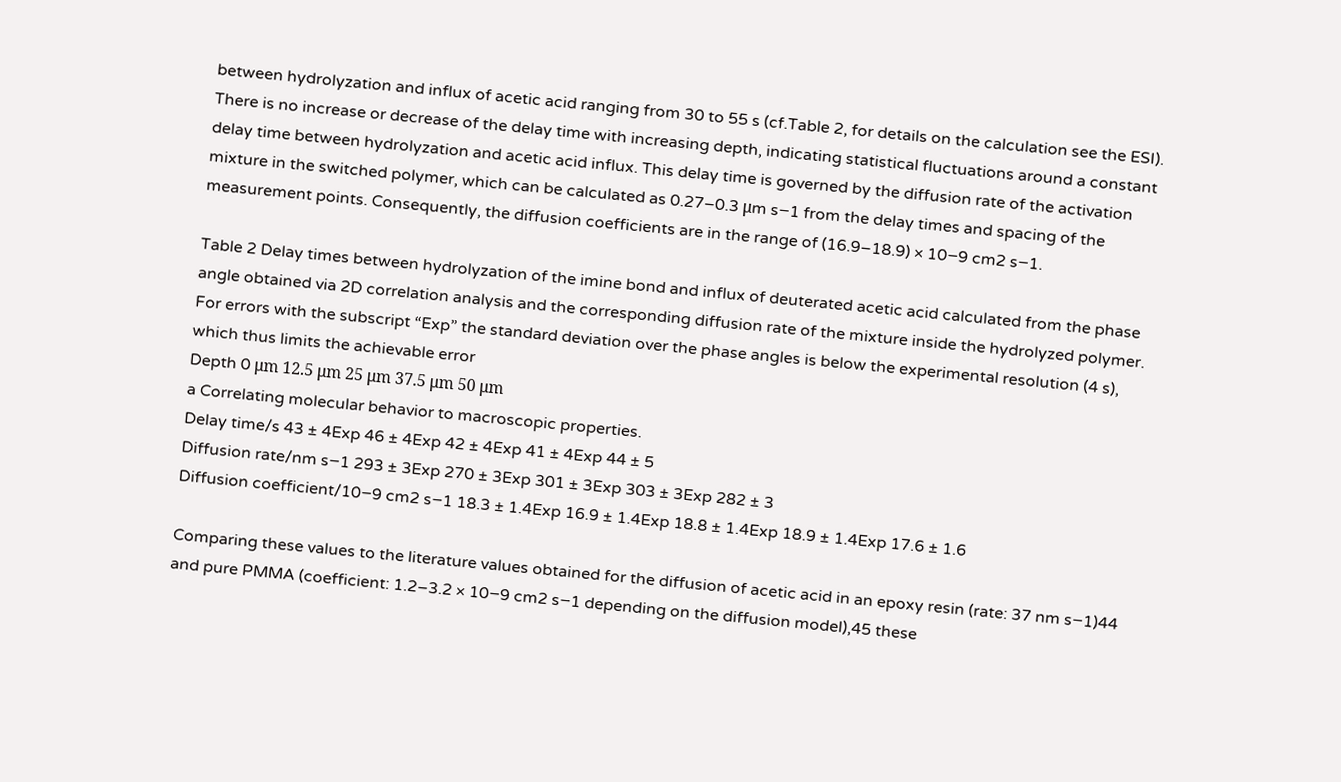between hydrolyzation and influx of acetic acid ranging from 30 to 55 s (cf.Table 2, for details on the calculation see the ESI). There is no increase or decrease of the delay time with increasing depth, indicating statistical fluctuations around a constant delay time between hydrolyzation and acetic acid influx. This delay time is governed by the diffusion rate of the activation mixture in the switched polymer, which can be calculated as 0.27–0.3 μm s−1 from the delay times and spacing of the measurement points. Consequently, the diffusion coefficients are in the range of (16.9–18.9) × 10−9 cm2 s−1.

Table 2 Delay times between hydrolyzation of the imine bond and influx of deuterated acetic acid calculated from the phase angle obtained via 2D correlation analysis and the corresponding diffusion rate of the mixture inside the hydrolyzed polymer. For errors with the subscript “Exp” the standard deviation over the phase angles is below the experimental resolution (4 s), which thus limits the achievable error
Depth 0 μm 12.5 μm 25 μm 37.5 μm 50 μm
a Correlating molecular behavior to macroscopic properties.
Delay time/s 43 ± 4Exp 46 ± 4Exp 42 ± 4Exp 41 ± 4Exp 44 ± 5
Diffusion rate/nm s−1 293 ± 3Exp 270 ± 3Exp 301 ± 3Exp 303 ± 3Exp 282 ± 3
Diffusion coefficient/10−9 cm2 s−1 18.3 ± 1.4Exp 16.9 ± 1.4Exp 18.8 ± 1.4Exp 18.9 ± 1.4Exp 17.6 ± 1.6

Comparing these values to the literature values obtained for the diffusion of acetic acid in an epoxy resin (rate: 37 nm s−1)44 and pure PMMA (coefficient: 1.2–3.2 × 10−9 cm2 s−1 depending on the diffusion model),45 these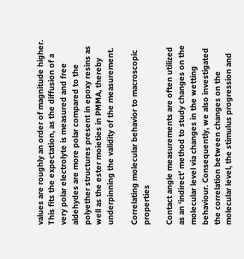values are roughly an order of magnitude higher. This fits the expectation, as the diffusion of a very polar electrolyte is measured and free aldehydes are more polar compared to the polyether structures present in epoxy resins as well as the ester moieties in PMMA, thereby underpinning the validity of the measurement.

Correlating molecular behavior to macroscopic properties

Contact angle measurements are often utilized as an ‘indirect’ method to study changes on the molecular level via changes in the wetting behaviour. Consequently, we also investigated the correlation between changes on the molecular level, the stimulus progression and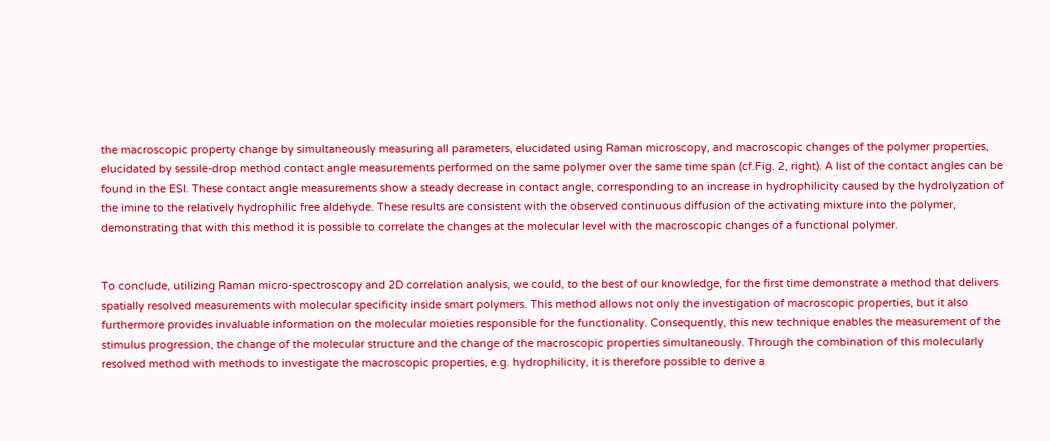the macroscopic property change by simultaneously measuring all parameters, elucidated using Raman microscopy, and macroscopic changes of the polymer properties, elucidated by sessile-drop method contact angle measurements performed on the same polymer over the same time span (cf.Fig. 2, right). A list of the contact angles can be found in the ESI. These contact angle measurements show a steady decrease in contact angle, corresponding to an increase in hydrophilicity caused by the hydrolyzation of the imine to the relatively hydrophilic free aldehyde. These results are consistent with the observed continuous diffusion of the activating mixture into the polymer, demonstrating that with this method it is possible to correlate the changes at the molecular level with the macroscopic changes of a functional polymer.


To conclude, utilizing Raman micro-spectroscopy and 2D correlation analysis, we could, to the best of our knowledge, for the first time demonstrate a method that delivers spatially resolved measurements with molecular specificity inside smart polymers. This method allows not only the investigation of macroscopic properties, but it also furthermore provides invaluable information on the molecular moieties responsible for the functionality. Consequently, this new technique enables the measurement of the stimulus progression, the change of the molecular structure and the change of the macroscopic properties simultaneously. Through the combination of this molecularly resolved method with methods to investigate the macroscopic properties, e.g. hydrophilicity, it is therefore possible to derive a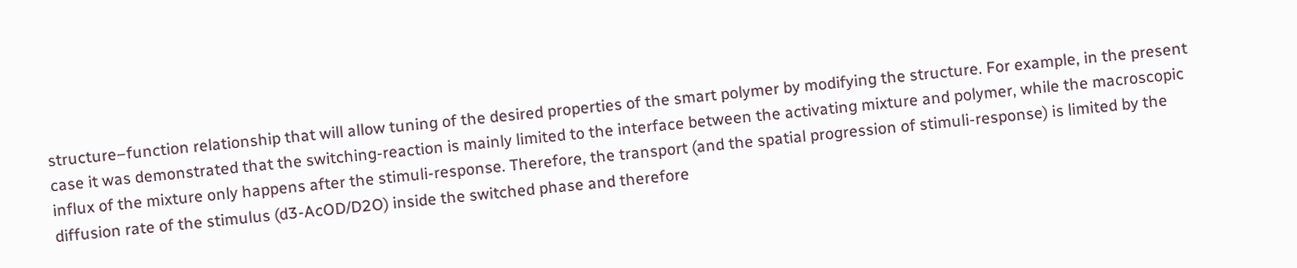structure–function relationship that will allow tuning of the desired properties of the smart polymer by modifying the structure. For example, in the present case it was demonstrated that the switching-reaction is mainly limited to the interface between the activating mixture and polymer, while the macroscopic influx of the mixture only happens after the stimuli-response. Therefore, the transport (and the spatial progression of stimuli-response) is limited by the diffusion rate of the stimulus (d3-AcOD/D2O) inside the switched phase and therefore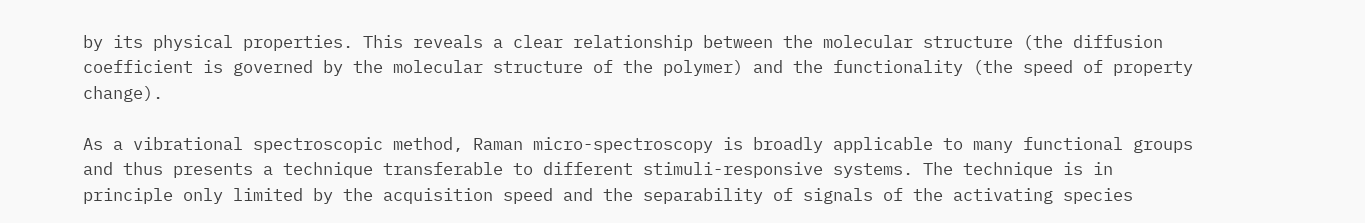by its physical properties. This reveals a clear relationship between the molecular structure (the diffusion coefficient is governed by the molecular structure of the polymer) and the functionality (the speed of property change).

As a vibrational spectroscopic method, Raman micro-spectroscopy is broadly applicable to many functional groups and thus presents a technique transferable to different stimuli-responsive systems. The technique is in principle only limited by the acquisition speed and the separability of signals of the activating species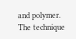and polymer. The technique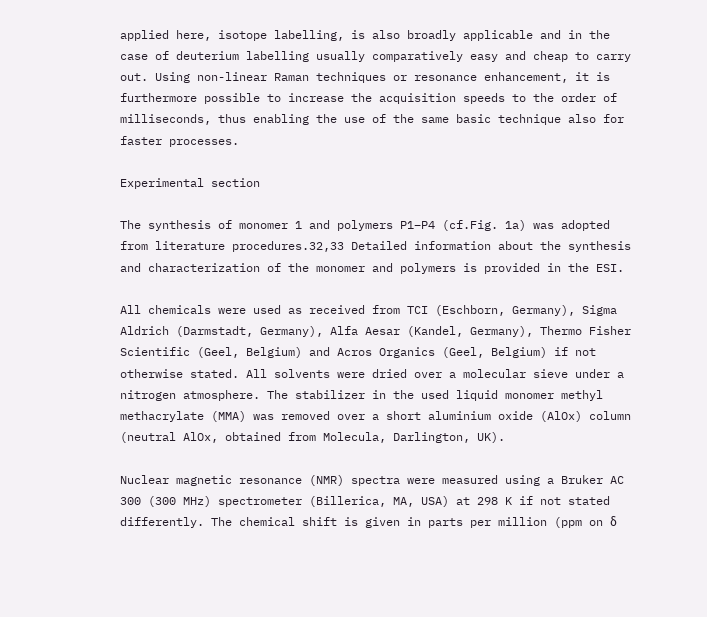applied here, isotope labelling, is also broadly applicable and in the case of deuterium labelling usually comparatively easy and cheap to carry out. Using non-linear Raman techniques or resonance enhancement, it is furthermore possible to increase the acquisition speeds to the order of milliseconds, thus enabling the use of the same basic technique also for faster processes.

Experimental section

The synthesis of monomer 1 and polymers P1–P4 (cf.Fig. 1a) was adopted from literature procedures.32,33 Detailed information about the synthesis and characterization of the monomer and polymers is provided in the ESI.

All chemicals were used as received from TCI (Eschborn, Germany), Sigma Aldrich (Darmstadt, Germany), Alfa Aesar (Kandel, Germany), Thermo Fisher Scientific (Geel, Belgium) and Acros Organics (Geel, Belgium) if not otherwise stated. All solvents were dried over a molecular sieve under a nitrogen atmosphere. The stabilizer in the used liquid monomer methyl methacrylate (MMA) was removed over a short aluminium oxide (AlOx) column (neutral AlOx, obtained from Molecula, Darlington, UK).

Nuclear magnetic resonance (NMR) spectra were measured using a Bruker AC 300 (300 MHz) spectrometer (Billerica, MA, USA) at 298 K if not stated differently. The chemical shift is given in parts per million (ppm on δ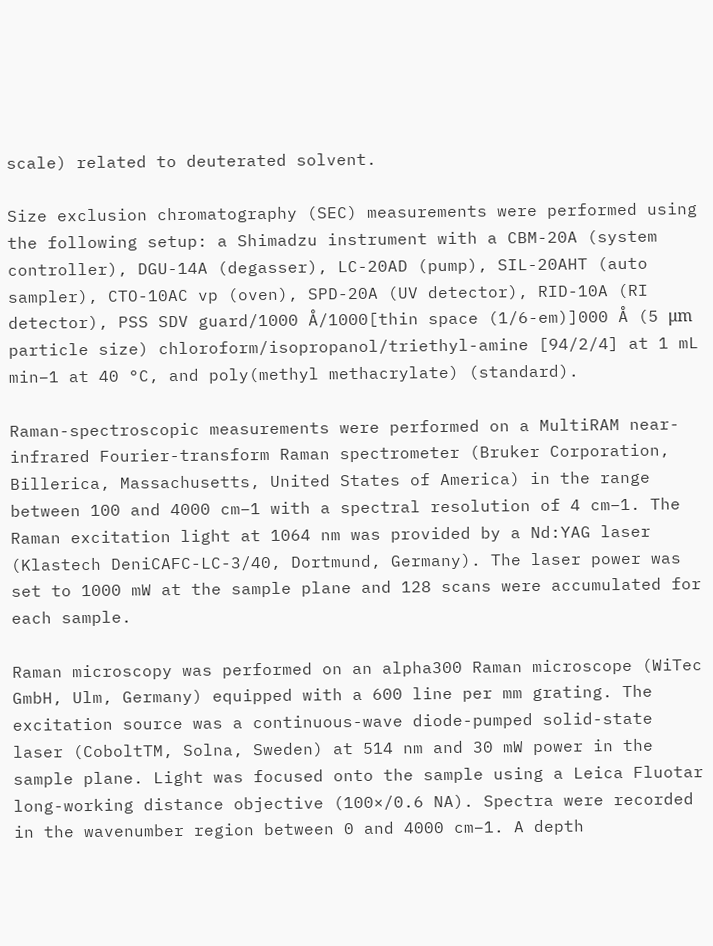scale) related to deuterated solvent.

Size exclusion chromatography (SEC) measurements were performed using the following setup: a Shimadzu instrument with a CBM-20A (system controller), DGU-14A (degasser), LC-20AD (pump), SIL-20AHT (auto sampler), CTO-10AC vp (oven), SPD-20A (UV detector), RID-10A (RI detector), PSS SDV guard/1000 Å/1000[thin space (1/6-em)]000 Å (5 μm particle size) chloroform/isopropanol/triethyl-amine [94/2/4] at 1 mL min−1 at 40 °C, and poly(methyl methacrylate) (standard).

Raman-spectroscopic measurements were performed on a MultiRAM near-infrared Fourier-transform Raman spectrometer (Bruker Corporation, Billerica, Massachusetts, United States of America) in the range between 100 and 4000 cm−1 with a spectral resolution of 4 cm−1. The Raman excitation light at 1064 nm was provided by a Nd:YAG laser (Klastech DeniCAFC-LC-3/40, Dortmund, Germany). The laser power was set to 1000 mW at the sample plane and 128 scans were accumulated for each sample.

Raman microscopy was performed on an alpha300 Raman microscope (WiTec GmbH, Ulm, Germany) equipped with a 600 line per mm grating. The excitation source was a continuous-wave diode-pumped solid-state laser (CoboltTM, Solna, Sweden) at 514 nm and 30 mW power in the sample plane. Light was focused onto the sample using a Leica Fluotar long-working distance objective (100×/0.6 NA). Spectra were recorded in the wavenumber region between 0 and 4000 cm−1. A depth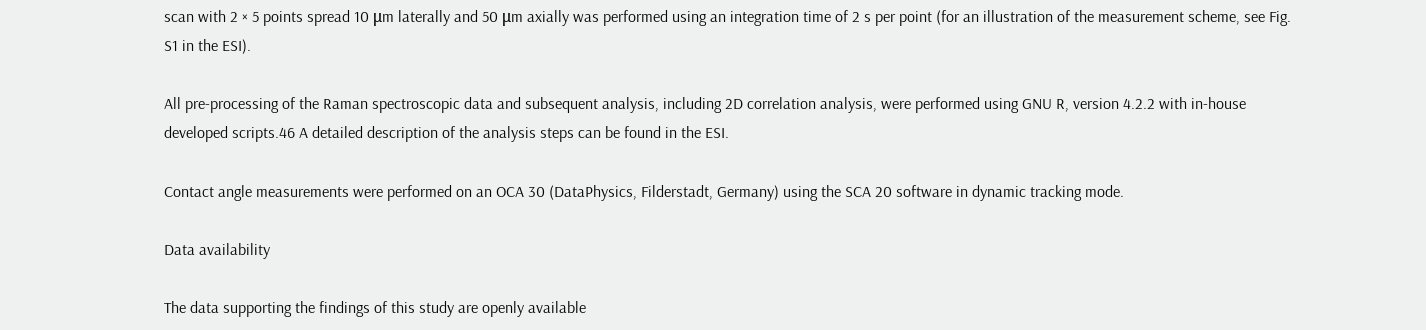scan with 2 × 5 points spread 10 μm laterally and 50 μm axially was performed using an integration time of 2 s per point (for an illustration of the measurement scheme, see Fig. S1 in the ESI).

All pre-processing of the Raman spectroscopic data and subsequent analysis, including 2D correlation analysis, were performed using GNU R, version 4.2.2 with in-house developed scripts.46 A detailed description of the analysis steps can be found in the ESI.

Contact angle measurements were performed on an OCA 30 (DataPhysics, Filderstadt, Germany) using the SCA 20 software in dynamic tracking mode.

Data availability

The data supporting the findings of this study are openly available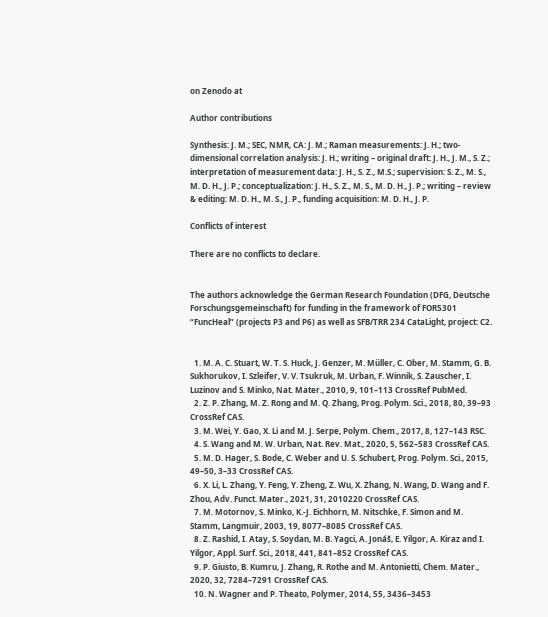on Zenodo at

Author contributions

Synthesis: J. M.; SEC, NMR, CA: J. M.; Raman measurements: J. H.; two-dimensional correlation analysis: J. H.; writing – original draft: J. H., J. M., S. Z.; interpretation of measurement data: J. H., S. Z., M.S.; supervision: S. Z., M. S., M. D. H., J. P.; conceptualization: J. H., S. Z., M. S., M. D. H., J. P.; writing – review & editing: M. D. H., M. S., J. P., funding acquisition: M. D. H., J. P.

Conflicts of interest

There are no conflicts to declare.


The authors acknowledge the German Research Foundation (DFG, Deutsche Forschungsgemeinschaft) for funding in the framework of FOR5301 “FuncHeal” (projects P3 and P6) as well as SFB/TRR 234 CataLight, project: C2.


  1. M. A. C. Stuart, W. T. S. Huck, J. Genzer, M. Müller, C. Ober, M. Stamm, G. B. Sukhorukov, I. Szleifer, V. V. Tsukruk, M. Urban, F. Winnik, S. Zauscher, I. Luzinov and S. Minko, Nat. Mater., 2010, 9, 101–113 CrossRef PubMed.
  2. Z. P. Zhang, M. Z. Rong and M. Q. Zhang, Prog. Polym. Sci., 2018, 80, 39–93 CrossRef CAS.
  3. M. Wei, Y. Gao, X. Li and M. J. Serpe, Polym. Chem., 2017, 8, 127–143 RSC.
  4. S. Wang and M. W. Urban, Nat. Rev. Mat., 2020, 5, 562–583 CrossRef CAS.
  5. M. D. Hager, S. Bode, C. Weber and U. S. Schubert, Prog. Polym. Sci., 2015, 49–50, 3–33 CrossRef CAS.
  6. X. Li, L. Zhang, Y. Feng, Y. Zheng, Z. Wu, X. Zhang, N. Wang, D. Wang and F. Zhou, Adv. Funct. Mater., 2021, 31, 2010220 CrossRef CAS.
  7. M. Motornov, S. Minko, K.-J. Eichhorn, M. Nitschke, F. Simon and M. Stamm, Langmuir, 2003, 19, 8077–8085 CrossRef CAS.
  8. Z. Rashid, I. Atay, S. Soydan, M. B. Yagci, A. Jonáš, E. Yilgor, A. Kiraz and I. Yilgor, Appl. Surf. Sci., 2018, 441, 841–852 CrossRef CAS.
  9. P. Giusto, B. Kumru, J. Zhang, R. Rothe and M. Antonietti, Chem. Mater., 2020, 32, 7284–7291 CrossRef CAS.
  10. N. Wagner and P. Theato, Polymer, 2014, 55, 3436–3453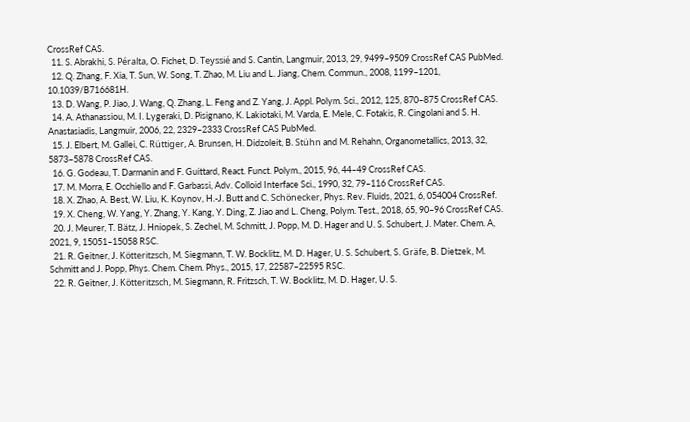CrossRef CAS.
  11. S. Abrakhi, S. Péralta, O. Fichet, D. Teyssié and S. Cantin, Langmuir, 2013, 29, 9499–9509 CrossRef CAS PubMed.
  12. Q. Zhang, F. Xia, T. Sun, W. Song, T. Zhao, M. Liu and L. Jiang, Chem. Commun., 2008, 1199–1201,  10.1039/B716681H.
  13. D. Wang, P. Jiao, J. Wang, Q. Zhang, L. Feng and Z. Yang, J. Appl. Polym. Sci., 2012, 125, 870–875 CrossRef CAS.
  14. A. Athanassiou, M. I. Lygeraki, D. Pisignano, K. Lakiotaki, M. Varda, E. Mele, C. Fotakis, R. Cingolani and S. H. Anastasiadis, Langmuir, 2006, 22, 2329–2333 CrossRef CAS PubMed.
  15. J. Elbert, M. Gallei, C. Rüttiger, A. Brunsen, H. Didzoleit, B. Stühn and M. Rehahn, Organometallics, 2013, 32, 5873–5878 CrossRef CAS.
  16. G. Godeau, T. Darmanin and F. Guittard, React. Funct. Polym., 2015, 96, 44–49 CrossRef CAS.
  17. M. Morra, E. Occhiello and F. Garbassi, Adv. Colloid Interface Sci., 1990, 32, 79–116 CrossRef CAS.
  18. X. Zhao, A. Best, W. Liu, K. Koynov, H.-J. Butt and C. Schönecker, Phys. Rev. Fluids, 2021, 6, 054004 CrossRef.
  19. X. Cheng, W. Yang, Y. Zhang, Y. Kang, Y. Ding, Z. Jiao and L. Cheng, Polym. Test., 2018, 65, 90–96 CrossRef CAS.
  20. J. Meurer, T. Bätz, J. Hniopek, S. Zechel, M. Schmitt, J. Popp, M. D. Hager and U. S. Schubert, J. Mater. Chem. A, 2021, 9, 15051–15058 RSC.
  21. R. Geitner, J. Kötteritzsch, M. Siegmann, T. W. Bocklitz, M. D. Hager, U. S. Schubert, S. Gräfe, B. Dietzek, M. Schmitt and J. Popp, Phys. Chem. Chem. Phys., 2015, 17, 22587–22595 RSC.
  22. R. Geitner, J. Kötteritzsch, M. Siegmann, R. Fritzsch, T. W. Bocklitz, M. D. Hager, U. S.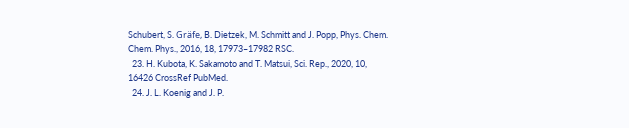Schubert, S. Gräfe, B. Dietzek, M. Schmitt and J. Popp, Phys. Chem. Chem. Phys., 2016, 18, 17973–17982 RSC.
  23. H. Kubota, K. Sakamoto and T. Matsui, Sci. Rep., 2020, 10, 16426 CrossRef PubMed.
  24. J. L. Koenig and J. P.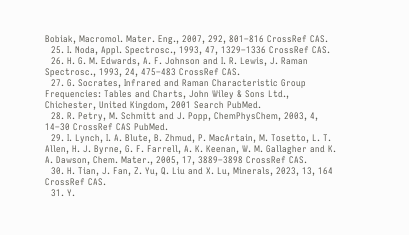Bobiak, Macromol. Mater. Eng., 2007, 292, 801–816 CrossRef CAS.
  25. I. Noda, Appl. Spectrosc., 1993, 47, 1329–1336 CrossRef CAS.
  26. H. G. M. Edwards, A. F. Johnson and I. R. Lewis, J. Raman Spectrosc., 1993, 24, 475–483 CrossRef CAS.
  27. G. Socrates, Infrared and Raman Characteristic Group Frequencies: Tables and Charts, John Wiley & Sons Ltd., Chichester, United Kingdom, 2001 Search PubMed.
  28. R. Petry, M. Schmitt and J. Popp, ChemPhysChem, 2003, 4, 14–30 CrossRef CAS PubMed.
  29. I. Lynch, I. A. Blute, B. Zhmud, P. MacArtain, M. Tosetto, L. T. Allen, H. J. Byrne, G. F. Farrell, A. K. Keenan, W. M. Gallagher and K. A. Dawson, Chem. Mater., 2005, 17, 3889–3898 CrossRef CAS.
  30. H. Tian, J. Fan, Z. Yu, Q. Liu and X. Lu, Minerals, 2023, 13, 164 CrossRef CAS.
  31. Y.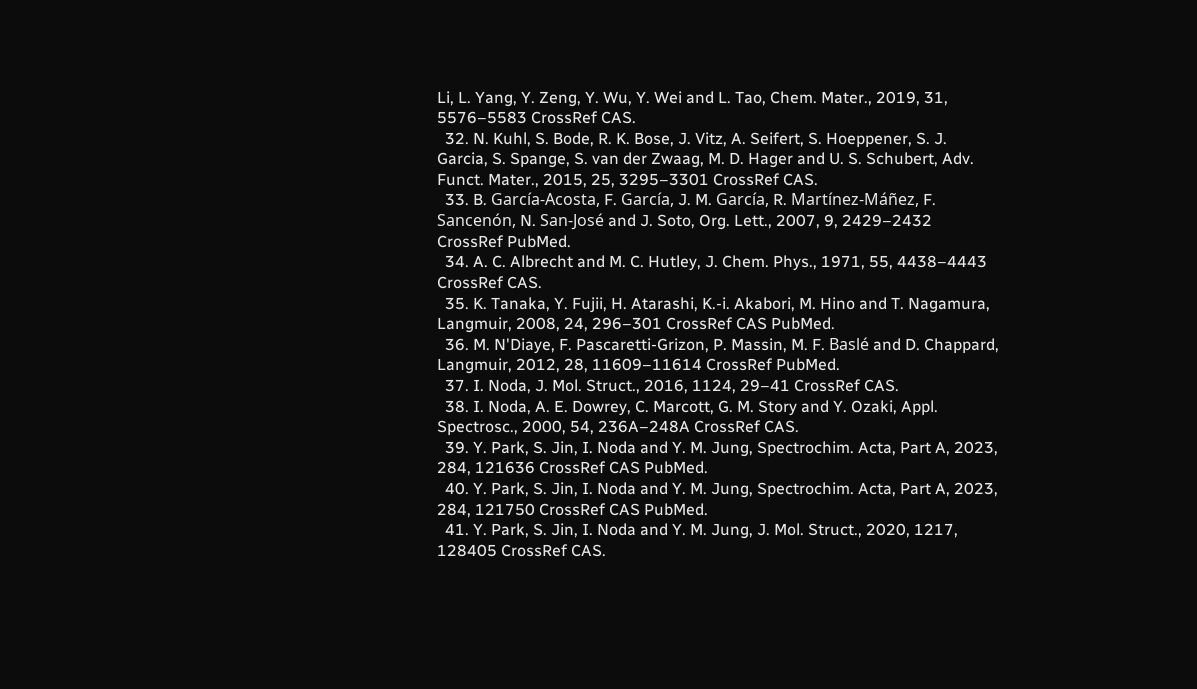Li, L. Yang, Y. Zeng, Y. Wu, Y. Wei and L. Tao, Chem. Mater., 2019, 31, 5576–5583 CrossRef CAS.
  32. N. Kuhl, S. Bode, R. K. Bose, J. Vitz, A. Seifert, S. Hoeppener, S. J. Garcia, S. Spange, S. van der Zwaag, M. D. Hager and U. S. Schubert, Adv. Funct. Mater., 2015, 25, 3295–3301 CrossRef CAS.
  33. B. García-Acosta, F. García, J. M. García, R. Martínez-Máñez, F. Sancenón, N. San-José and J. Soto, Org. Lett., 2007, 9, 2429–2432 CrossRef PubMed.
  34. A. C. Albrecht and M. C. Hutley, J. Chem. Phys., 1971, 55, 4438–4443 CrossRef CAS.
  35. K. Tanaka, Y. Fujii, H. Atarashi, K.-i. Akabori, M. Hino and T. Nagamura, Langmuir, 2008, 24, 296–301 CrossRef CAS PubMed.
  36. M. N'Diaye, F. Pascaretti-Grizon, P. Massin, M. F. Baslé and D. Chappard, Langmuir, 2012, 28, 11609–11614 CrossRef PubMed.
  37. I. Noda, J. Mol. Struct., 2016, 1124, 29–41 CrossRef CAS.
  38. I. Noda, A. E. Dowrey, C. Marcott, G. M. Story and Y. Ozaki, Appl. Spectrosc., 2000, 54, 236A–248A CrossRef CAS.
  39. Y. Park, S. Jin, I. Noda and Y. M. Jung, Spectrochim. Acta, Part A, 2023, 284, 121636 CrossRef CAS PubMed.
  40. Y. Park, S. Jin, I. Noda and Y. M. Jung, Spectrochim. Acta, Part A, 2023, 284, 121750 CrossRef CAS PubMed.
  41. Y. Park, S. Jin, I. Noda and Y. M. Jung, J. Mol. Struct., 2020, 1217, 128405 CrossRef CAS.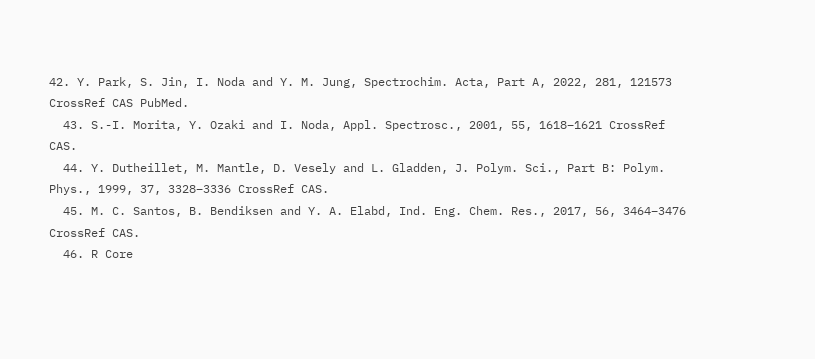42. Y. Park, S. Jin, I. Noda and Y. M. Jung, Spectrochim. Acta, Part A, 2022, 281, 121573 CrossRef CAS PubMed.
  43. S.-I. Morita, Y. Ozaki and I. Noda, Appl. Spectrosc., 2001, 55, 1618–1621 CrossRef CAS.
  44. Y. Dutheillet, M. Mantle, D. Vesely and L. Gladden, J. Polym. Sci., Part B: Polym. Phys., 1999, 37, 3328–3336 CrossRef CAS.
  45. M. C. Santos, B. Bendiksen and Y. A. Elabd, Ind. Eng. Chem. Res., 2017, 56, 3464–3476 CrossRef CAS.
  46. R Core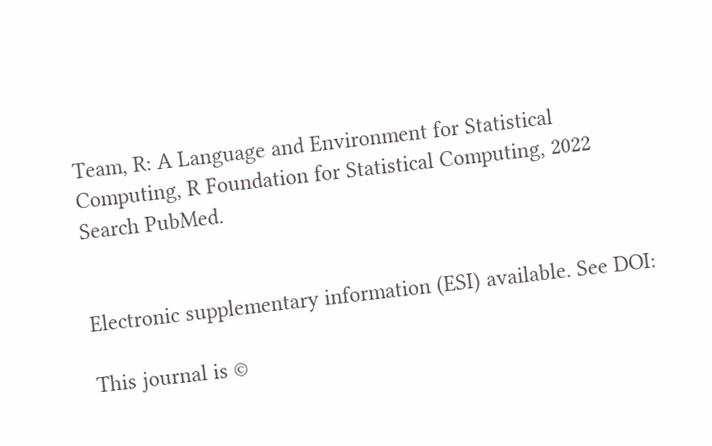Team, R: A Language and Environment for Statistical Computing, R Foundation for Statistical Computing, 2022 Search PubMed.


Electronic supplementary information (ESI) available. See DOI:

This journal is ©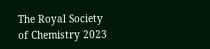The Royal Society of Chemistry 2023